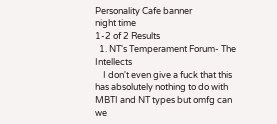Personality Cafe banner
night time
1-2 of 2 Results
  1. NT's Temperament Forum- The Intellects
    I don't even give a fuck that this has absolutely nothing to do with MBTI and NT types but omfg can we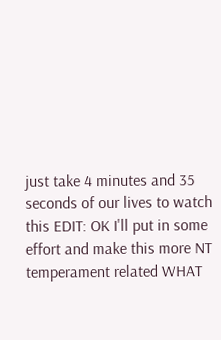just take 4 minutes and 35 seconds of our lives to watch this EDIT: OK I'll put in some effort and make this more NT temperament related WHAT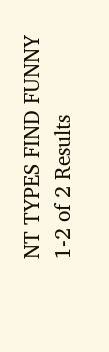NT TYPES FIND FUNNY
1-2 of 2 Results